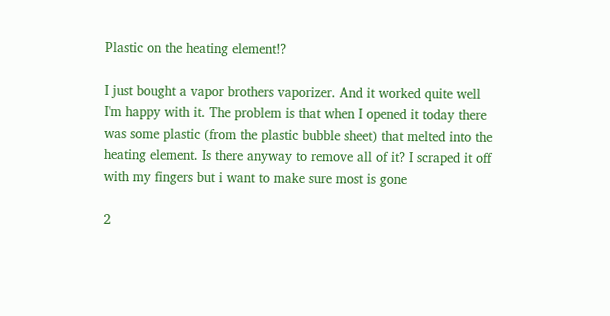Plastic on the heating element!?

I just bought a vapor brothers vaporizer. And it worked quite well I'm happy with it. The problem is that when I opened it today there was some plastic (from the plastic bubble sheet) that melted into the heating element. Is there anyway to remove all of it? I scraped it off with my fingers but i want to make sure most is gone

2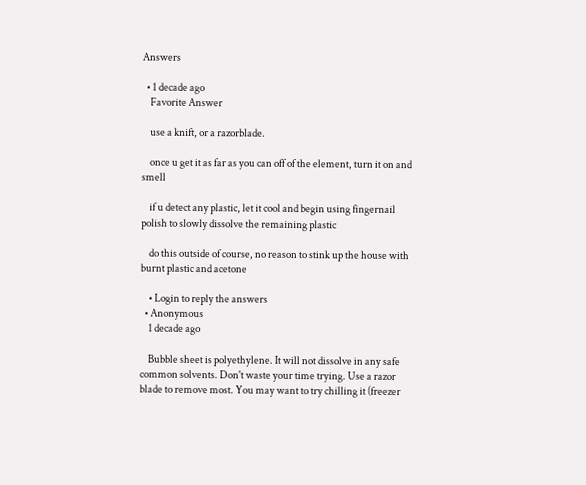Answers

  • 1 decade ago
    Favorite Answer

    use a knift, or a razorblade.

    once u get it as far as you can off of the element, turn it on and smell

    if u detect any plastic, let it cool and begin using fingernail polish to slowly dissolve the remaining plastic

    do this outside of course, no reason to stink up the house with burnt plastic and acetone

    • Login to reply the answers
  • Anonymous
    1 decade ago

    Bubble sheet is polyethylene. It will not dissolve in any safe common solvents. Don't waste your time trying. Use a razor blade to remove most. You may want to try chilling it (freezer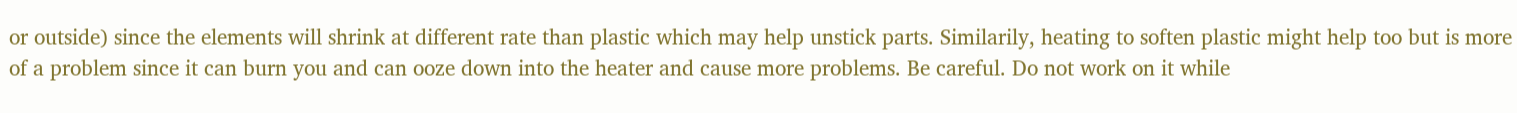or outside) since the elements will shrink at different rate than plastic which may help unstick parts. Similarily, heating to soften plastic might help too but is more of a problem since it can burn you and can ooze down into the heater and cause more problems. Be careful. Do not work on it while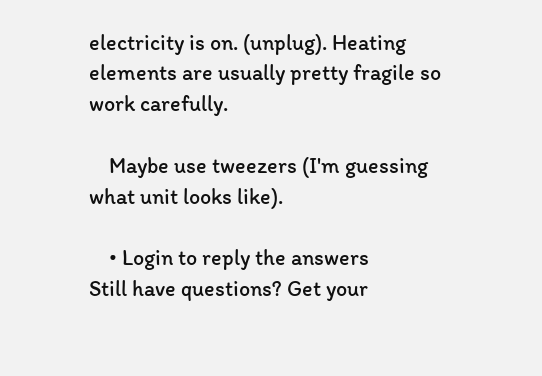electricity is on. (unplug). Heating elements are usually pretty fragile so work carefully.

    Maybe use tweezers (I'm guessing what unit looks like).

    • Login to reply the answers
Still have questions? Get your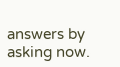answers by asking now.